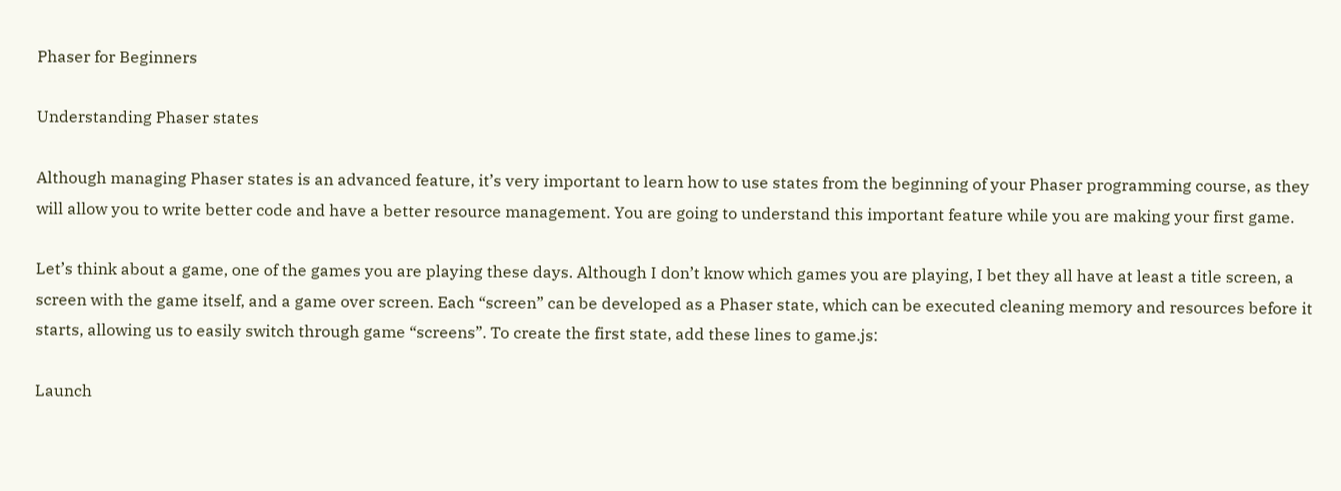Phaser for Beginners

Understanding Phaser states

Although managing Phaser states is an advanced feature, it’s very important to learn how to use states from the beginning of your Phaser programming course, as they will allow you to write better code and have a better resource management. You are going to understand this important feature while you are making your first game.

Let’s think about a game, one of the games you are playing these days. Although I don’t know which games you are playing, I bet they all have at least a title screen, a screen with the game itself, and a game over screen. Each “screen” can be developed as a Phaser state, which can be executed cleaning memory and resources before it starts, allowing us to easily switch through game “screens”. To create the first state, add these lines to game.js:

Launch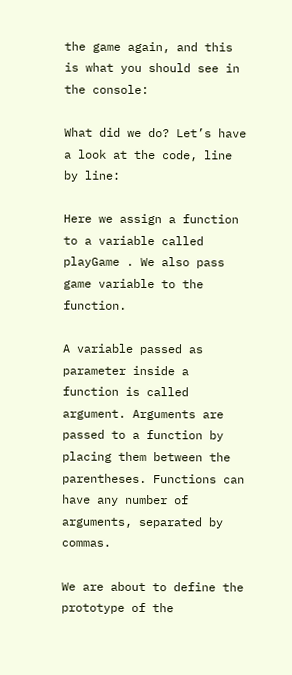the game again, and this is what you should see in the console:

What did we do? Let’s have a look at the code, line by line:

Here we assign a function to a variable called playGame . We also pass game variable to the function.

A variable passed as parameter inside a function is called argument. Arguments are passed to a function by placing them between the parentheses. Functions can have any number of arguments, separated by commas.

We are about to define the prototype of the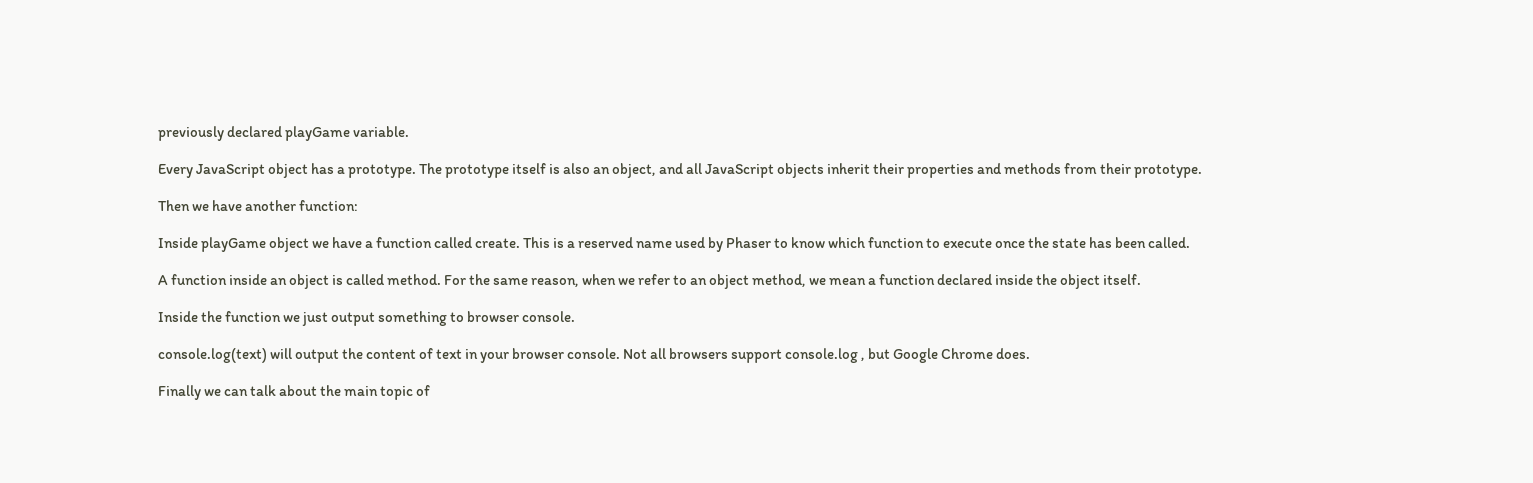previously declared playGame variable.

Every JavaScript object has a prototype. The prototype itself is also an object, and all JavaScript objects inherit their properties and methods from their prototype.

Then we have another function:

Inside playGame object we have a function called create. This is a reserved name used by Phaser to know which function to execute once the state has been called.

A function inside an object is called method. For the same reason, when we refer to an object method, we mean a function declared inside the object itself.

Inside the function we just output something to browser console.

console.log(text) will output the content of text in your browser console. Not all browsers support console.log , but Google Chrome does.

Finally we can talk about the main topic of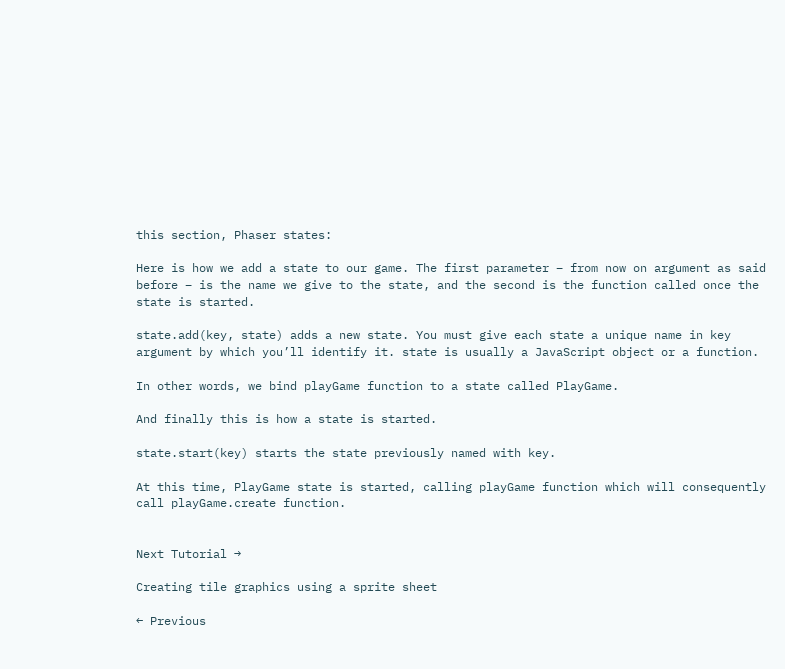this section, Phaser states:

Here is how we add a state to our game. The first parameter – from now on argument as said before – is the name we give to the state, and the second is the function called once the state is started.

state.add(key, state) adds a new state. You must give each state a unique name in key argument by which you’ll identify it. state is usually a JavaScript object or a function.

In other words, we bind playGame function to a state called PlayGame.

And finally this is how a state is started.

state.start(key) starts the state previously named with key.

At this time, PlayGame state is started, calling playGame function which will consequently call playGame.create function.


Next Tutorial →

Creating tile graphics using a sprite sheet

← Previous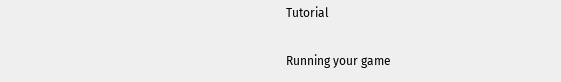Tutorial

Running your game